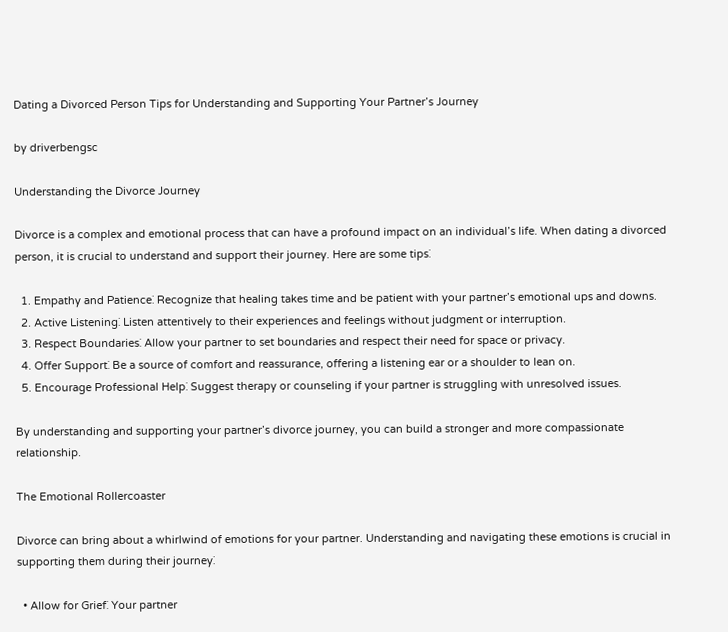Dating a Divorced Person Tips for Understanding and Supporting Your Partner’s Journey

by driverbengsc

Understanding the Divorce Journey

Divorce is a complex and emotional process that can have a profound impact on an individual’s life. When dating a divorced person, it is crucial to understand and support their journey. Here are some tips⁚

  1. Empathy and Patience⁚ Recognize that healing takes time and be patient with your partner’s emotional ups and downs.
  2. Active Listening⁚ Listen attentively to their experiences and feelings without judgment or interruption.
  3. Respect Boundaries⁚ Allow your partner to set boundaries and respect their need for space or privacy.
  4. Offer Support⁚ Be a source of comfort and reassurance, offering a listening ear or a shoulder to lean on.
  5. Encourage Professional Help⁚ Suggest therapy or counseling if your partner is struggling with unresolved issues.

By understanding and supporting your partner’s divorce journey, you can build a stronger and more compassionate relationship.

The Emotional Rollercoaster

Divorce can bring about a whirlwind of emotions for your partner. Understanding and navigating these emotions is crucial in supporting them during their journey⁚

  • Allow for Grief⁚ Your partner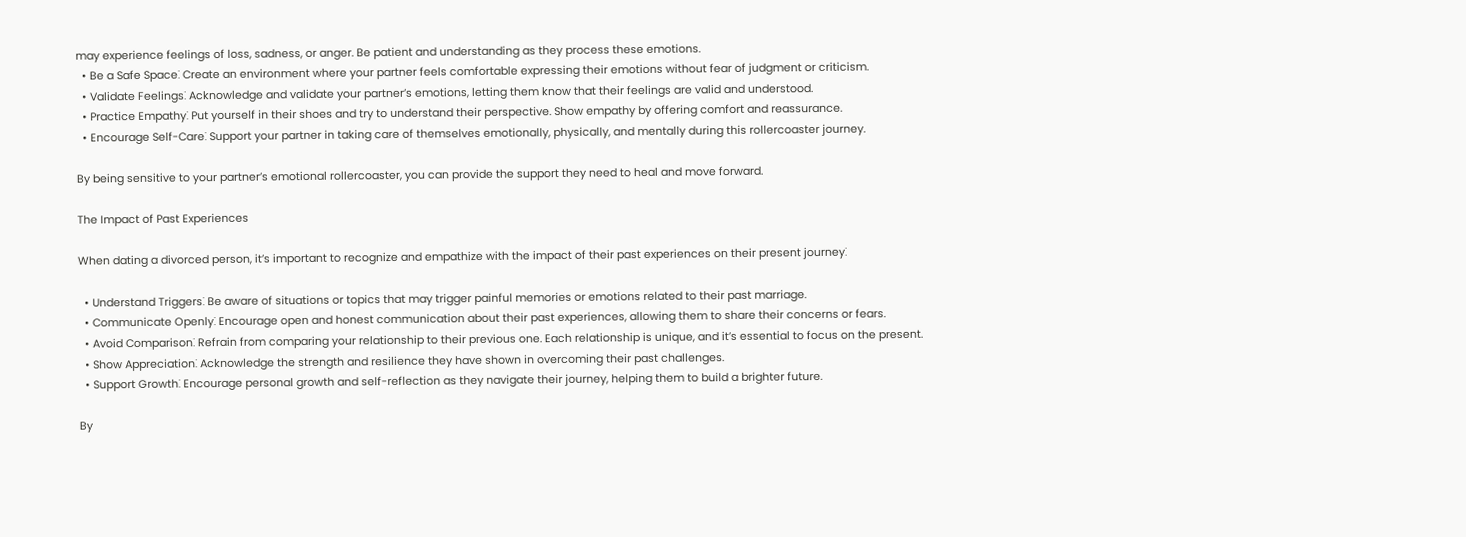may experience feelings of loss, sadness, or anger. Be patient and understanding as they process these emotions.
  • Be a Safe Space⁚ Create an environment where your partner feels comfortable expressing their emotions without fear of judgment or criticism.
  • Validate Feelings⁚ Acknowledge and validate your partner’s emotions, letting them know that their feelings are valid and understood.
  • Practice Empathy⁚ Put yourself in their shoes and try to understand their perspective. Show empathy by offering comfort and reassurance.
  • Encourage Self-Care⁚ Support your partner in taking care of themselves emotionally, physically, and mentally during this rollercoaster journey.

By being sensitive to your partner’s emotional rollercoaster, you can provide the support they need to heal and move forward.

The Impact of Past Experiences

When dating a divorced person, it’s important to recognize and empathize with the impact of their past experiences on their present journey⁚

  • Understand Triggers⁚ Be aware of situations or topics that may trigger painful memories or emotions related to their past marriage.
  • Communicate Openly⁚ Encourage open and honest communication about their past experiences, allowing them to share their concerns or fears.
  • Avoid Comparison⁚ Refrain from comparing your relationship to their previous one. Each relationship is unique, and it’s essential to focus on the present.
  • Show Appreciation⁚ Acknowledge the strength and resilience they have shown in overcoming their past challenges.
  • Support Growth⁚ Encourage personal growth and self-reflection as they navigate their journey, helping them to build a brighter future.

By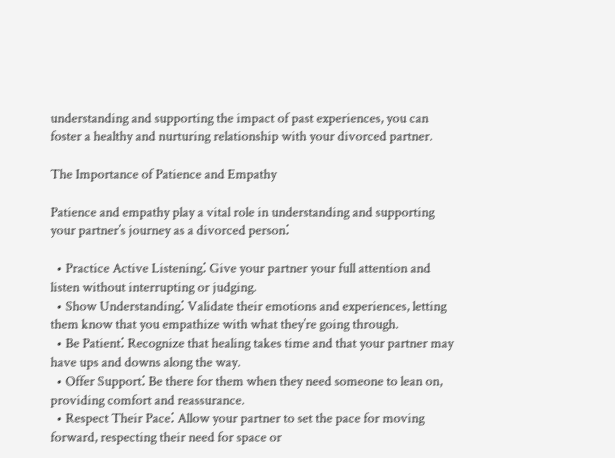understanding and supporting the impact of past experiences, you can foster a healthy and nurturing relationship with your divorced partner.

The Importance of Patience and Empathy

Patience and empathy play a vital role in understanding and supporting your partner’s journey as a divorced person⁚

  • Practice Active Listening⁚ Give your partner your full attention and listen without interrupting or judging.
  • Show Understanding⁚ Validate their emotions and experiences, letting them know that you empathize with what they’re going through.
  • Be Patient⁚ Recognize that healing takes time and that your partner may have ups and downs along the way.
  • Offer Support⁚ Be there for them when they need someone to lean on, providing comfort and reassurance.
  • Respect Their Pace⁚ Allow your partner to set the pace for moving forward, respecting their need for space or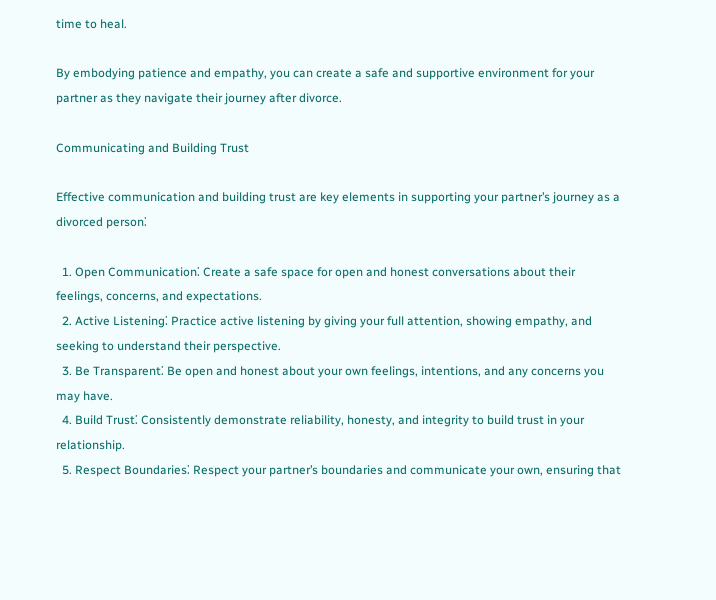time to heal.

By embodying patience and empathy, you can create a safe and supportive environment for your partner as they navigate their journey after divorce.

Communicating and Building Trust

Effective communication and building trust are key elements in supporting your partner’s journey as a divorced person⁚

  1. Open Communication⁚ Create a safe space for open and honest conversations about their feelings, concerns, and expectations.
  2. Active Listening⁚ Practice active listening by giving your full attention, showing empathy, and seeking to understand their perspective.
  3. Be Transparent⁚ Be open and honest about your own feelings, intentions, and any concerns you may have.
  4. Build Trust⁚ Consistently demonstrate reliability, honesty, and integrity to build trust in your relationship.
  5. Respect Boundaries⁚ Respect your partner’s boundaries and communicate your own, ensuring that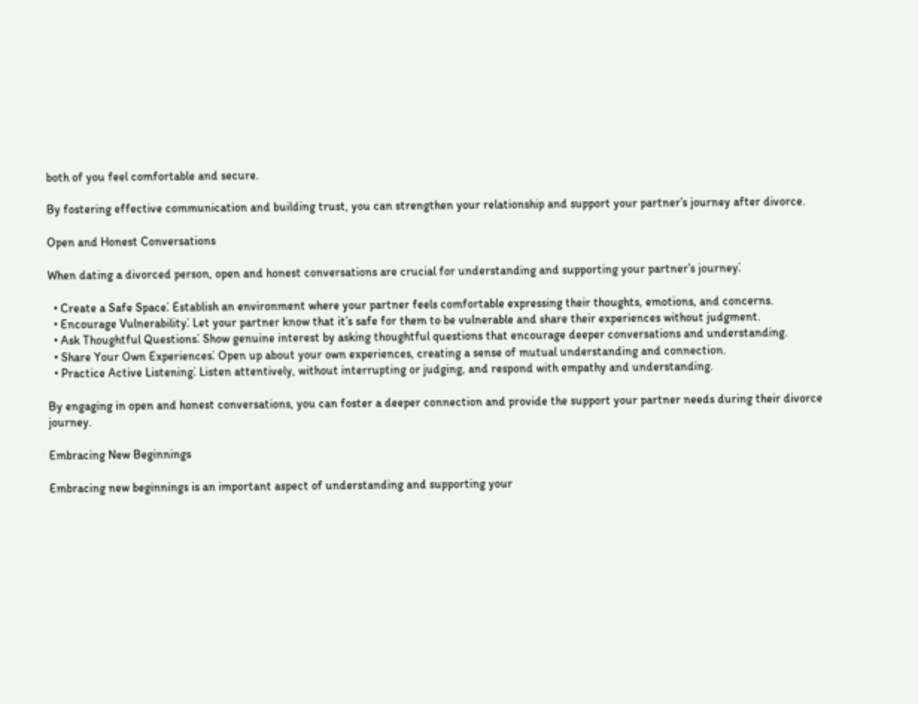both of you feel comfortable and secure.

By fostering effective communication and building trust, you can strengthen your relationship and support your partner’s journey after divorce.

Open and Honest Conversations

When dating a divorced person, open and honest conversations are crucial for understanding and supporting your partner’s journey⁚

  • Create a Safe Space⁚ Establish an environment where your partner feels comfortable expressing their thoughts, emotions, and concerns.
  • Encourage Vulnerability⁚ Let your partner know that it’s safe for them to be vulnerable and share their experiences without judgment.
  • Ask Thoughtful Questions⁚ Show genuine interest by asking thoughtful questions that encourage deeper conversations and understanding.
  • Share Your Own Experiences⁚ Open up about your own experiences, creating a sense of mutual understanding and connection.
  • Practice Active Listening⁚ Listen attentively, without interrupting or judging, and respond with empathy and understanding.

By engaging in open and honest conversations, you can foster a deeper connection and provide the support your partner needs during their divorce journey.

Embracing New Beginnings

Embracing new beginnings is an important aspect of understanding and supporting your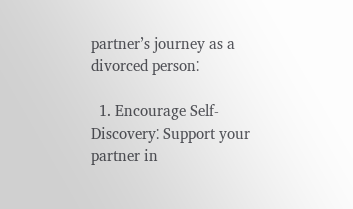partner’s journey as a divorced person⁚

  1. Encourage Self-Discovery⁚ Support your partner in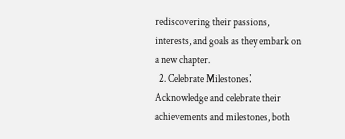rediscovering their passions, interests, and goals as they embark on a new chapter.
  2. Celebrate Milestones⁚ Acknowledge and celebrate their achievements and milestones, both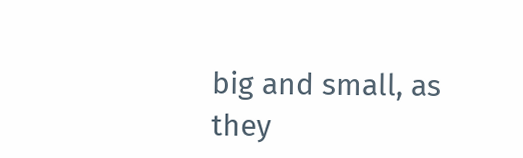big and small, as they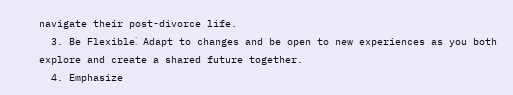navigate their post-divorce life.
  3. Be Flexible⁚ Adapt to changes and be open to new experiences as you both explore and create a shared future together.
  4. Emphasize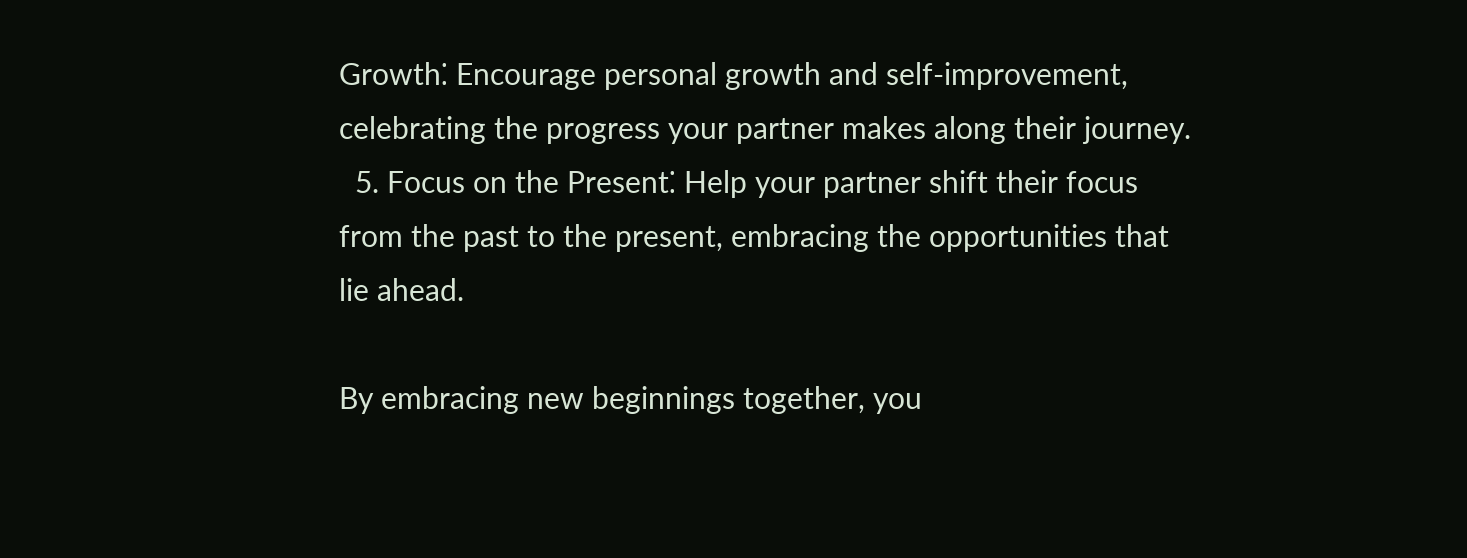Growth⁚ Encourage personal growth and self-improvement, celebrating the progress your partner makes along their journey.
  5. Focus on the Present⁚ Help your partner shift their focus from the past to the present, embracing the opportunities that lie ahead.

By embracing new beginnings together, you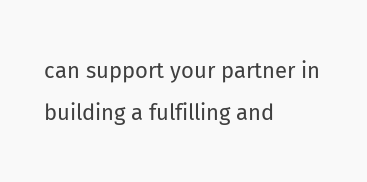can support your partner in building a fulfilling and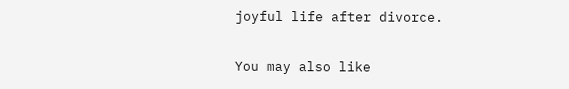joyful life after divorce.

You may also like